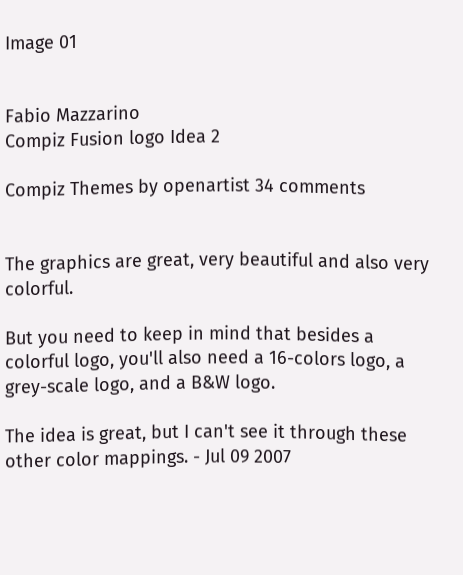Image 01


Fabio Mazzarino
Compiz Fusion logo Idea 2

Compiz Themes by openartist 34 comments


The graphics are great, very beautiful and also very colorful.

But you need to keep in mind that besides a colorful logo, you'll also need a 16-colors logo, a grey-scale logo, and a B&W logo.

The idea is great, but I can't see it through these other color mappings. - Jul 09 2007